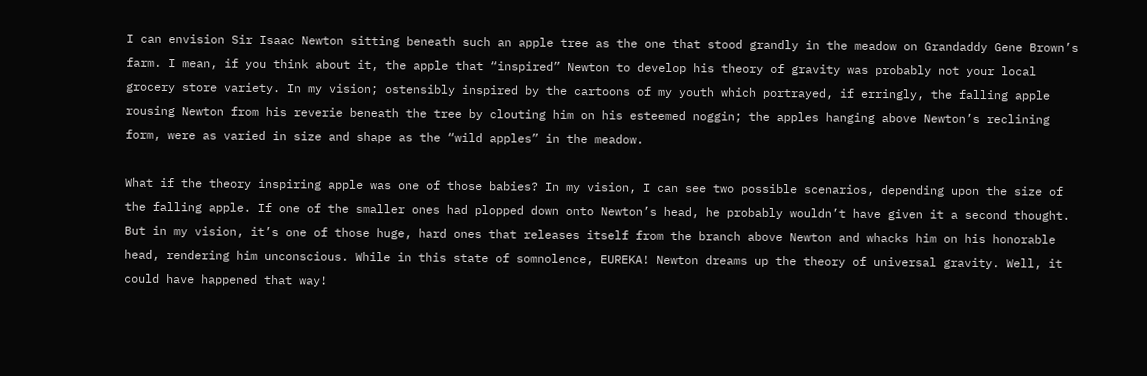I can envision Sir Isaac Newton sitting beneath such an apple tree as the one that stood grandly in the meadow on Grandaddy Gene Brown’s farm. I mean, if you think about it, the apple that “inspired” Newton to develop his theory of gravity was probably not your local grocery store variety. In my vision; ostensibly inspired by the cartoons of my youth which portrayed, if erringly, the falling apple rousing Newton from his reverie beneath the tree by clouting him on his esteemed noggin; the apples hanging above Newton’s reclining form, were as varied in size and shape as the “wild apples” in the meadow.

What if the theory inspiring apple was one of those babies? In my vision, I can see two possible scenarios, depending upon the size of the falling apple. If one of the smaller ones had plopped down onto Newton’s head, he probably wouldn’t have given it a second thought. But in my vision, it’s one of those huge, hard ones that releases itself from the branch above Newton and whacks him on his honorable head, rendering him unconscious. While in this state of somnolence, EUREKA! Newton dreams up the theory of universal gravity. Well, it could have happened that way!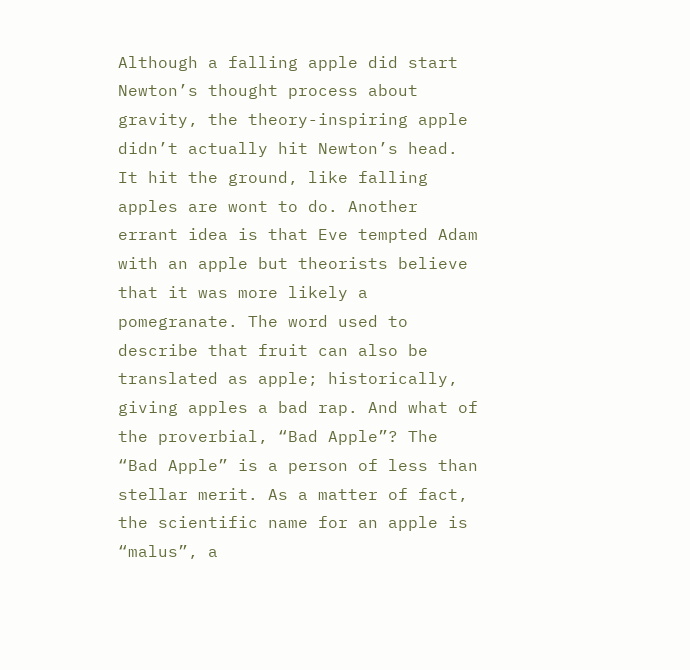Although a falling apple did start Newton’s thought process about gravity, the theory-inspiring apple didn’t actually hit Newton’s head. It hit the ground, like falling apples are wont to do. Another errant idea is that Eve tempted Adam with an apple but theorists believe that it was more likely a pomegranate. The word used to describe that fruit can also be translated as apple; historically, giving apples a bad rap. And what of the proverbial, “Bad Apple”? The “Bad Apple” is a person of less than stellar merit. As a matter of fact, the scientific name for an apple is “malus”, a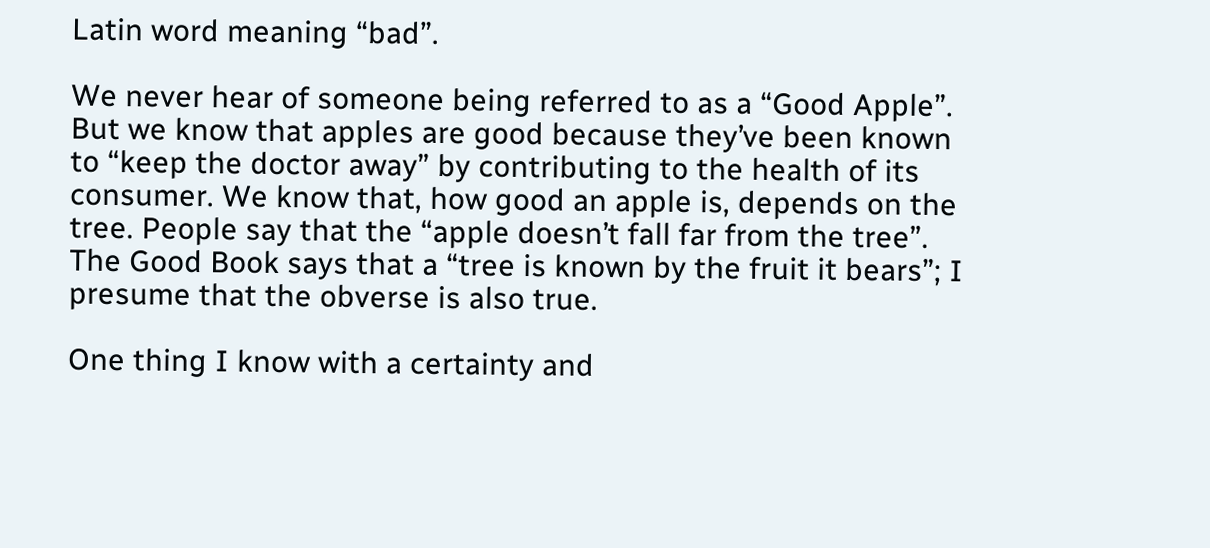Latin word meaning “bad”.

We never hear of someone being referred to as a “Good Apple”. But we know that apples are good because they’ve been known to “keep the doctor away” by contributing to the health of its consumer. We know that, how good an apple is, depends on the tree. People say that the “apple doesn’t fall far from the tree”.  The Good Book says that a “tree is known by the fruit it bears”; I presume that the obverse is also true.

One thing I know with a certainty and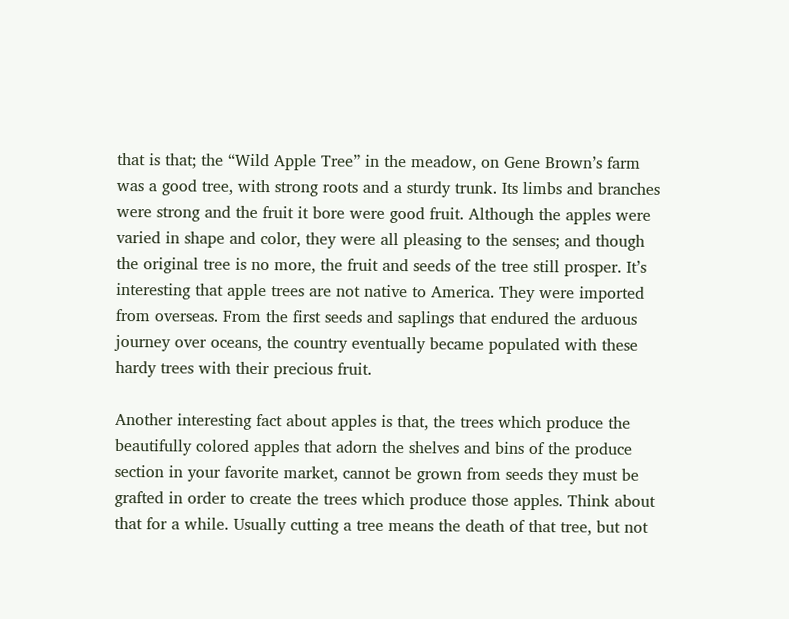that is that; the “Wild Apple Tree” in the meadow, on Gene Brown’s farm was a good tree, with strong roots and a sturdy trunk. Its limbs and branches were strong and the fruit it bore were good fruit. Although the apples were varied in shape and color, they were all pleasing to the senses; and though the original tree is no more, the fruit and seeds of the tree still prosper. It’s interesting that apple trees are not native to America. They were imported from overseas. From the first seeds and saplings that endured the arduous journey over oceans, the country eventually became populated with these hardy trees with their precious fruit.

Another interesting fact about apples is that, the trees which produce the beautifully colored apples that adorn the shelves and bins of the produce section in your favorite market, cannot be grown from seeds they must be grafted in order to create the trees which produce those apples. Think about that for a while. Usually cutting a tree means the death of that tree, but not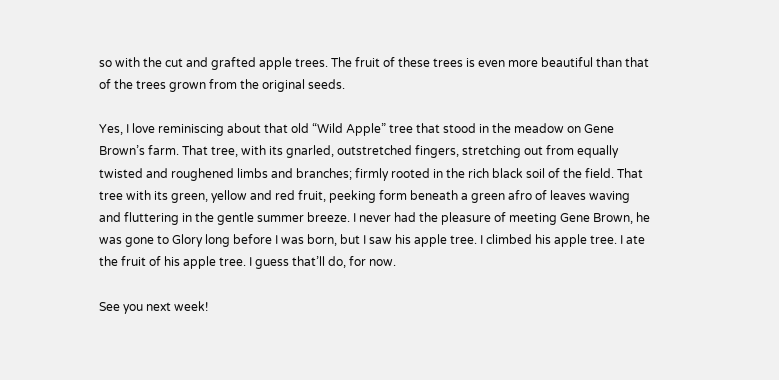so with the cut and grafted apple trees. The fruit of these trees is even more beautiful than that of the trees grown from the original seeds.

Yes, I love reminiscing about that old “Wild Apple” tree that stood in the meadow on Gene Brown’s farm. That tree, with its gnarled, outstretched fingers, stretching out from equally twisted and roughened limbs and branches; firmly rooted in the rich black soil of the field. That tree with its green, yellow and red fruit, peeking form beneath a green afro of leaves waving and fluttering in the gentle summer breeze. I never had the pleasure of meeting Gene Brown, he was gone to Glory long before I was born, but I saw his apple tree. I climbed his apple tree. I ate the fruit of his apple tree. I guess that’ll do, for now.

See you next week!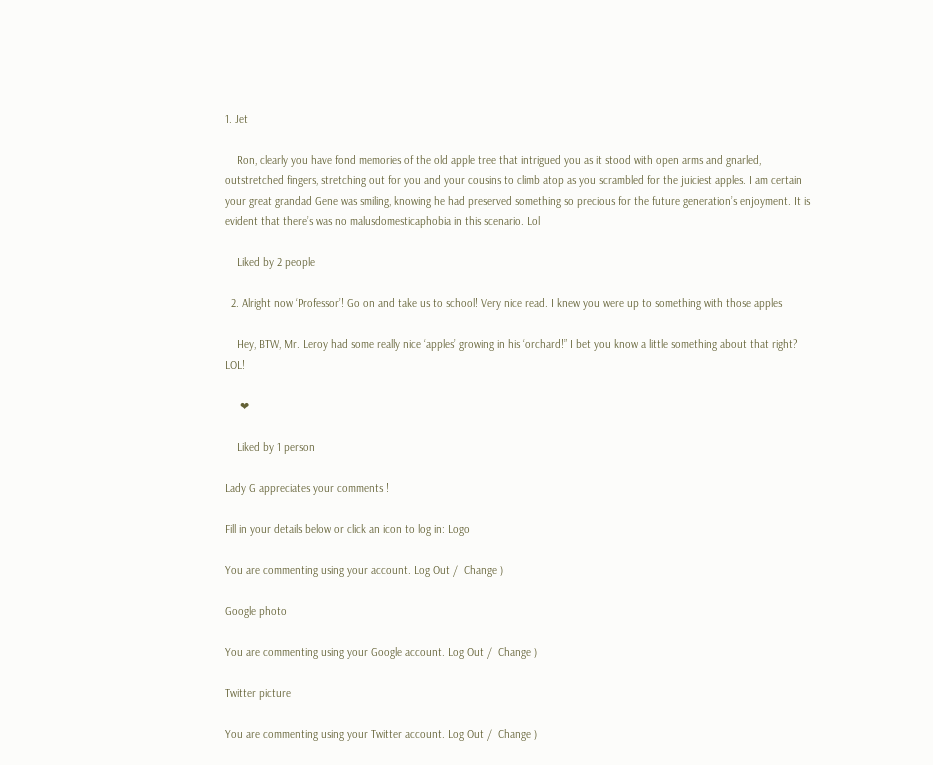1. Jet

    Ron, clearly you have fond memories of the old apple tree that intrigued you as it stood with open arms and gnarled, outstretched fingers, stretching out for you and your cousins to climb atop as you scrambled for the juiciest apples. I am certain your great grandad Gene was smiling, knowing he had preserved something so precious for the future generation’s enjoyment. It is evident that there’s was no malusdomesticaphobia in this scenario. Lol

    Liked by 2 people

  2. Alright now ‘Professor’! Go on and take us to school! Very nice read. I knew you were up to something with those apples

    Hey, BTW, Mr. Leroy had some really nice ‘apples’ growing in his ‘orchard!” I bet you know a little something about that right? LOL!

     ❤

    Liked by 1 person

Lady G appreciates your comments !

Fill in your details below or click an icon to log in: Logo

You are commenting using your account. Log Out /  Change )

Google photo

You are commenting using your Google account. Log Out /  Change )

Twitter picture

You are commenting using your Twitter account. Log Out /  Change )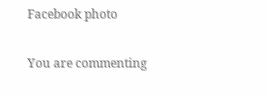Facebook photo

You are commenting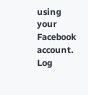using your Facebook account. Log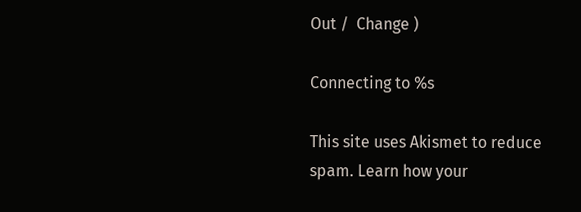Out /  Change )

Connecting to %s

This site uses Akismet to reduce spam. Learn how your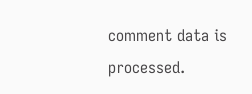comment data is processed.